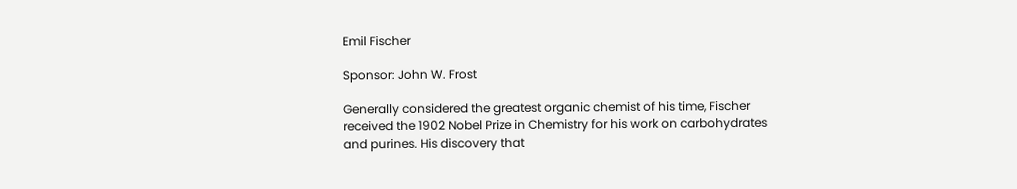Emil Fischer

Sponsor: John W. Frost

Generally considered the greatest organic chemist of his time, Fischer received the 1902 Nobel Prize in Chemistry for his work on carbohydrates and purines. His discovery that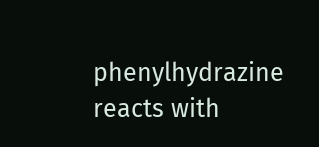phenylhydrazine reacts with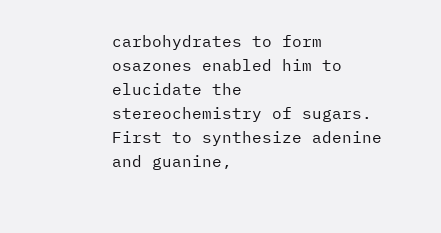carbohydrates to form osazones enabled him to elucidate the stereochemistry of sugars. First to synthesize adenine and guanine,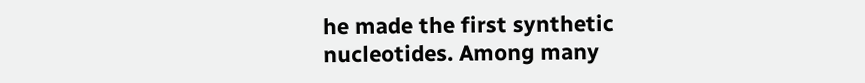he made the first synthetic nucleotides. Among many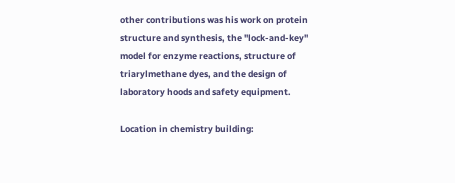other contributions was his work on protein structure and synthesis, the "lock-and-key" model for enzyme reactions, structure of triarylmethane dyes, and the design of laboratory hoods and safety equipment.

Location in chemistry building: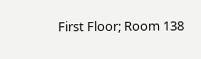First Floor; Room 138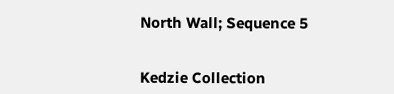North Wall; Sequence 5


Kedzie Collection